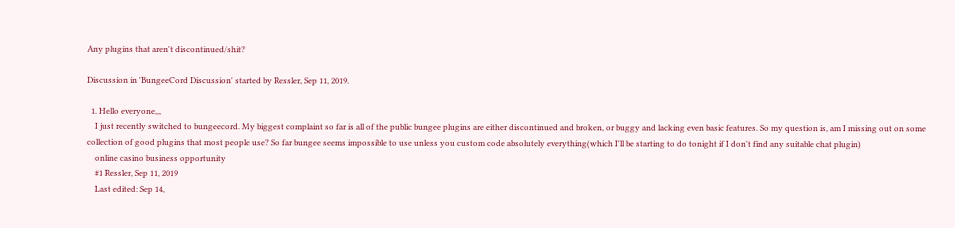Any plugins that aren't discontinued/shit?

Discussion in 'BungeeCord Discussion' started by Ressler, Sep 11, 2019.

  1. Hello everyone,,,
    I just recently switched to bungeecord. My biggest complaint so far is all of the public bungee plugins are either discontinued and broken, or buggy and lacking even basic features. So my question is, am I missing out on some collection of good plugins that most people use? So far bungee seems impossible to use unless you custom code absolutely everything(which I'll be starting to do tonight if I don't find any suitable chat plugin)
    online casino business opportunity
    #1 Ressler, Sep 11, 2019
    Last edited: Sep 14,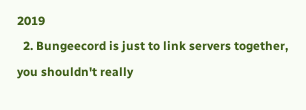2019
  2. Bungeecord is just to link servers together, you shouldn't really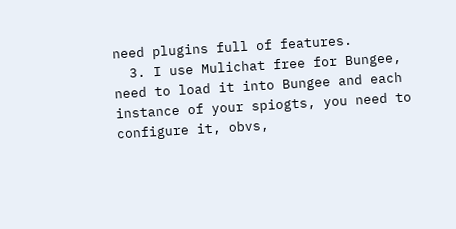need plugins full of features.
  3. I use Mulichat free for Bungee, need to load it into Bungee and each instance of your spiogts, you need to configure it, obvs,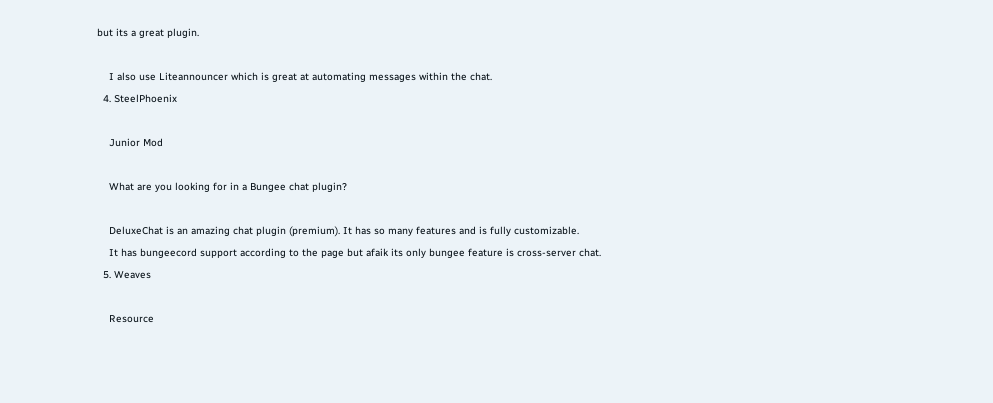but its a great plugin.

    I also use Liteannouncer which is great at automating messages within the chat.
  4. SteelPhoenix

    Junior Mod

    What are you looking for in a Bungee chat plugin?

    DeluxeChat is an amazing chat plugin (premium). It has so many features and is fully customizable.
    It has bungeecord support according to the page but afaik its only bungee feature is cross-server chat.
  5. Weaves

    Resource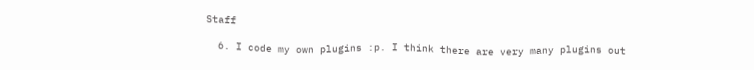Staff

  6. I code my own plugins :p. I think there are very many plugins out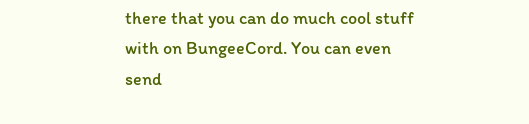there that you can do much cool stuff with on BungeeCord. You can even send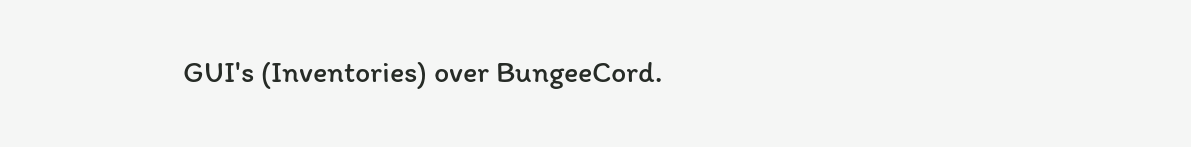GUI's (Inventories) over BungeeCord.